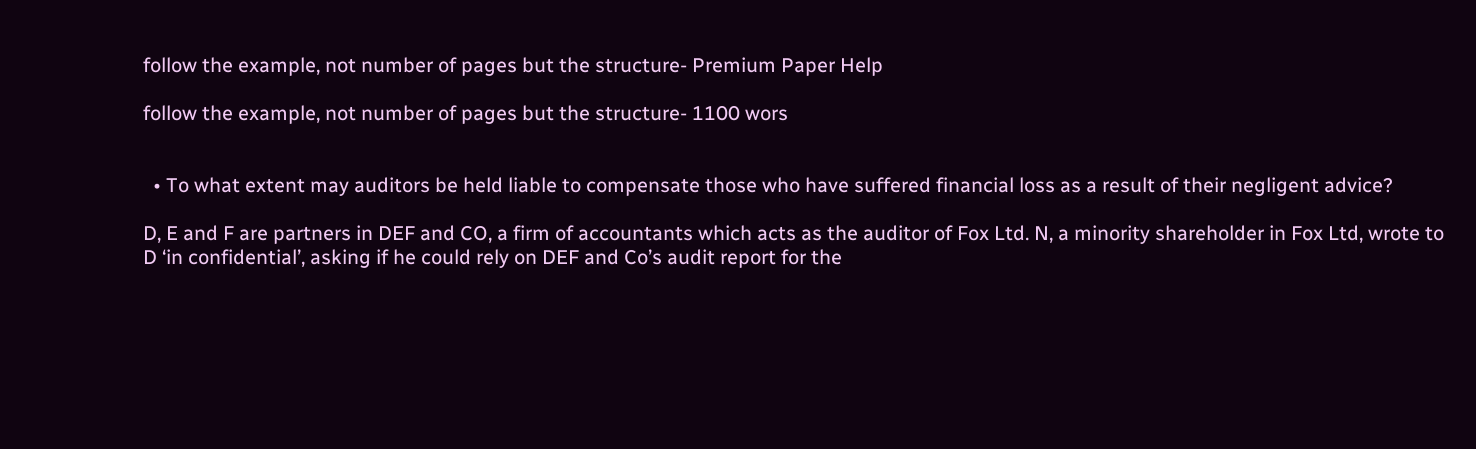follow the example, not number of pages but the structure- Premium Paper Help

follow the example, not number of pages but the structure- 1100 wors


  • To what extent may auditors be held liable to compensate those who have suffered financial loss as a result of their negligent advice?

D, E and F are partners in DEF and CO, a firm of accountants which acts as the auditor of Fox Ltd. N, a minority shareholder in Fox Ltd, wrote to D ‘in confidential’, asking if he could rely on DEF and Co’s audit report for the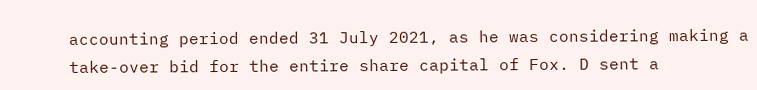accounting period ended 31 July 2021, as he was considering making a take-over bid for the entire share capital of Fox. D sent a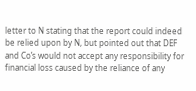letter to N stating that the report could indeed be relied upon by N, but pointed out that DEF and Co’s would not accept any responsibility for financial loss caused by the reliance of any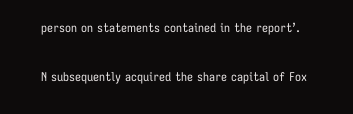person on statements contained in the report’.

N subsequently acquired the share capital of Fox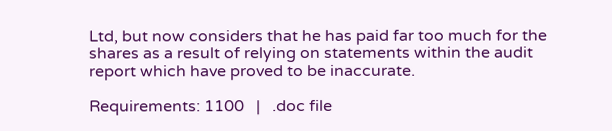Ltd, but now considers that he has paid far too much for the shares as a result of relying on statements within the audit report which have proved to be inaccurate.

Requirements: 1100   |   .doc file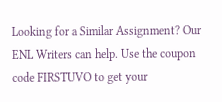Looking for a Similar Assignment? Our ENL Writers can help. Use the coupon code FIRSTUVO to get your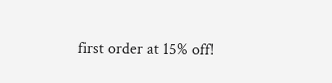first order at 15% off!